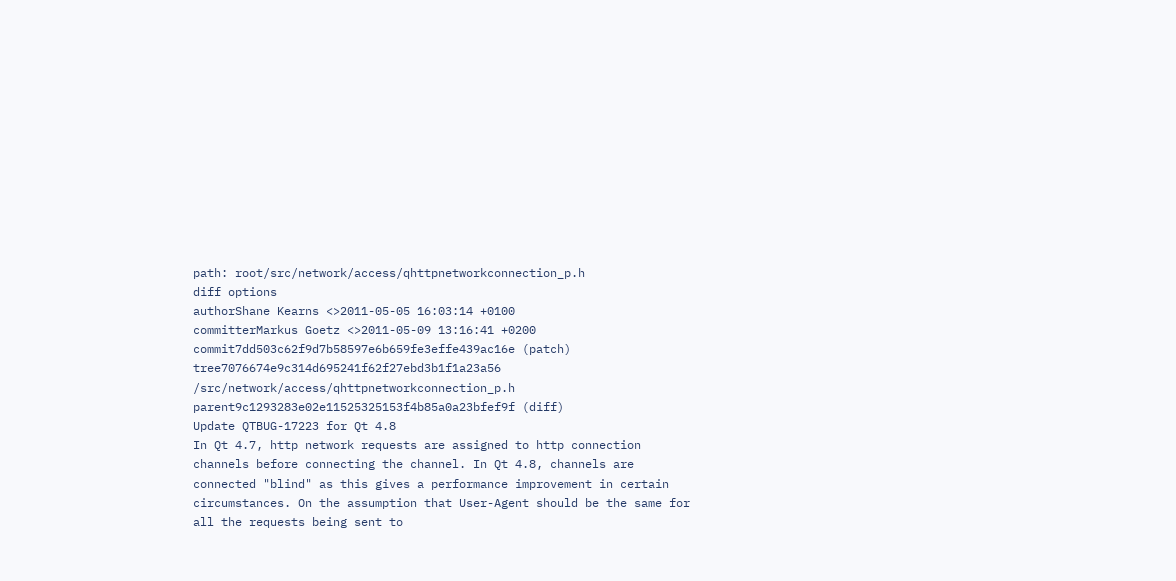path: root/src/network/access/qhttpnetworkconnection_p.h
diff options
authorShane Kearns <>2011-05-05 16:03:14 +0100
committerMarkus Goetz <>2011-05-09 13:16:41 +0200
commit7dd503c62f9d7b58597e6b659fe3effe439ac16e (patch)
tree7076674e9c314d695241f62f27ebd3b1f1a23a56 /src/network/access/qhttpnetworkconnection_p.h
parent9c1293283e02e11525325153f4b85a0a23bfef9f (diff)
Update QTBUG-17223 for Qt 4.8
In Qt 4.7, http network requests are assigned to http connection channels before connecting the channel. In Qt 4.8, channels are connected "blind" as this gives a performance improvement in certain circumstances. On the assumption that User-Agent should be the same for all the requests being sent to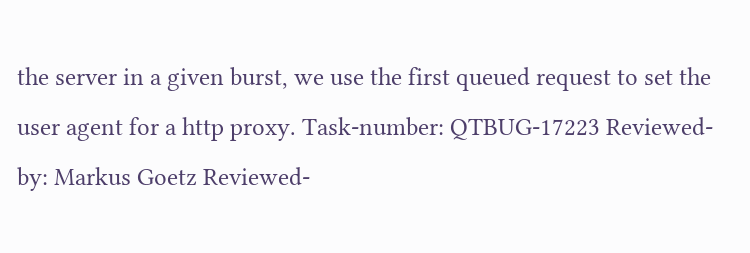the server in a given burst, we use the first queued request to set the user agent for a http proxy. Task-number: QTBUG-17223 Reviewed-by: Markus Goetz Reviewed-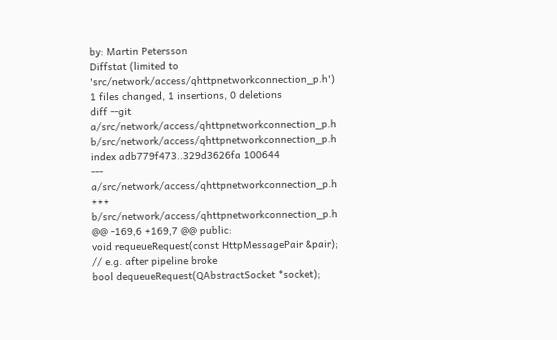by: Martin Petersson
Diffstat (limited to 'src/network/access/qhttpnetworkconnection_p.h')
1 files changed, 1 insertions, 0 deletions
diff --git a/src/network/access/qhttpnetworkconnection_p.h b/src/network/access/qhttpnetworkconnection_p.h
index adb779f473..329d3626fa 100644
--- a/src/network/access/qhttpnetworkconnection_p.h
+++ b/src/network/access/qhttpnetworkconnection_p.h
@@ -169,6 +169,7 @@ public:
void requeueRequest(const HttpMessagePair &pair); // e.g. after pipeline broke
bool dequeueRequest(QAbstractSocket *socket);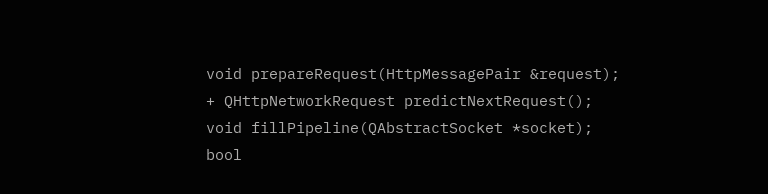void prepareRequest(HttpMessagePair &request);
+ QHttpNetworkRequest predictNextRequest();
void fillPipeline(QAbstractSocket *socket);
bool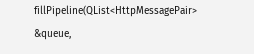fillPipeline(QList<HttpMessagePair> &queue,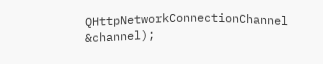QHttpNetworkConnectionChannel &channel);